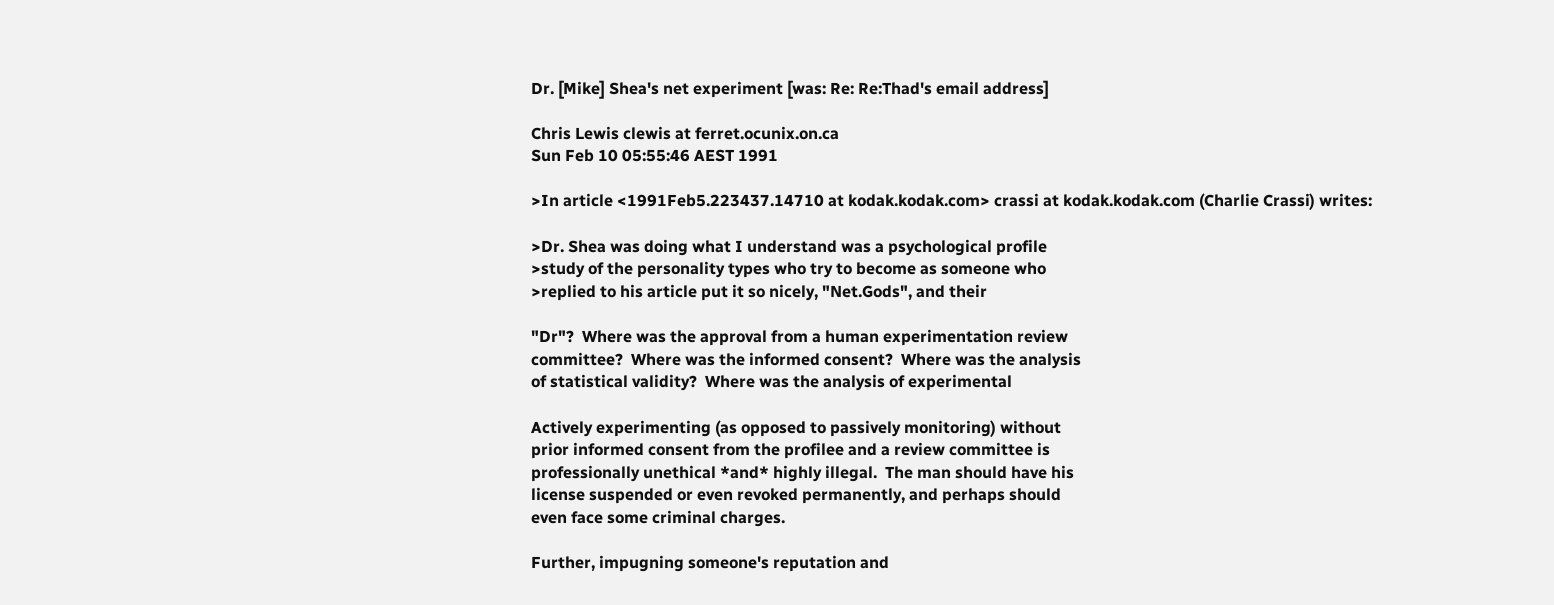Dr. [Mike] Shea's net experiment [was: Re: Re:Thad's email address]

Chris Lewis clewis at ferret.ocunix.on.ca
Sun Feb 10 05:55:46 AEST 1991

>In article <1991Feb5.223437.14710 at kodak.kodak.com> crassi at kodak.kodak.com (Charlie Crassi) writes:

>Dr. Shea was doing what I understand was a psychological profile
>study of the personality types who try to become as someone who
>replied to his article put it so nicely, "Net.Gods", and their

"Dr"?  Where was the approval from a human experimentation review
committee?  Where was the informed consent?  Where was the analysis
of statistical validity?  Where was the analysis of experimental

Actively experimenting (as opposed to passively monitoring) without
prior informed consent from the profilee and a review committee is
professionally unethical *and* highly illegal.  The man should have his
license suspended or even revoked permanently, and perhaps should
even face some criminal charges.

Further, impugning someone's reputation and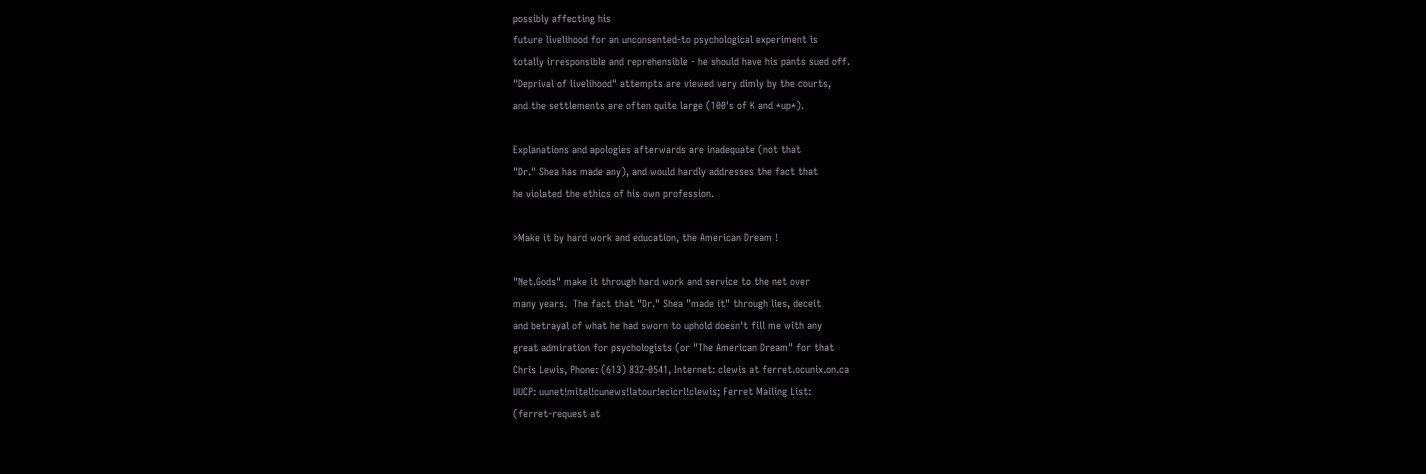possibly affecting his
future livelihood for an unconsented-to psychological experiment is
totally irresponsible and reprehensible - he should have his pants sued off.
"Deprival of livelihood" attempts are viewed very dimly by the courts,
and the settlements are often quite large (100's of K and *up*).

Explanations and apologies afterwards are inadequate (not that
"Dr." Shea has made any), and would hardly addresses the fact that
he violated the ethics of his own profession.

>Make it by hard work and education, the American Dream !

"Net.Gods" make it through hard work and service to the net over
many years.  The fact that "Dr." Shea "made it" through lies, deceit
and betrayal of what he had sworn to uphold doesn't fill me with any
great admiration for psychologists (or "The American Dream" for that
Chris Lewis, Phone: (613) 832-0541, Internet: clewis at ferret.ocunix.on.ca
UUCP: uunet!mitel!cunews!latour!ecicrl!clewis; Ferret Mailing List:
(ferret-request at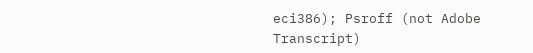eci386); Psroff (not Adobe Transcript)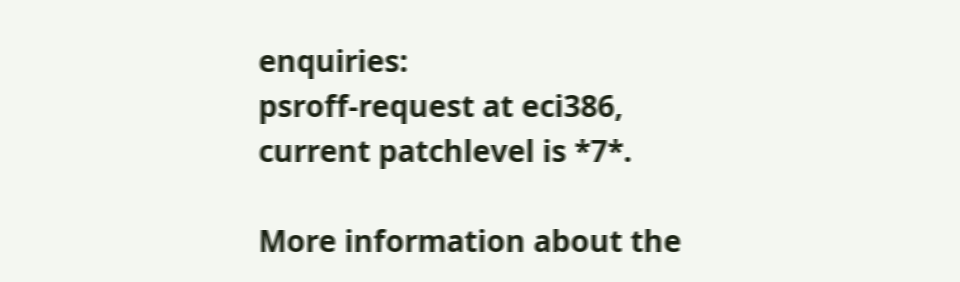enquiries:
psroff-request at eci386, current patchlevel is *7*.

More information about the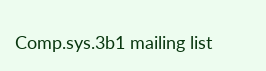Comp.sys.3b1 mailing list